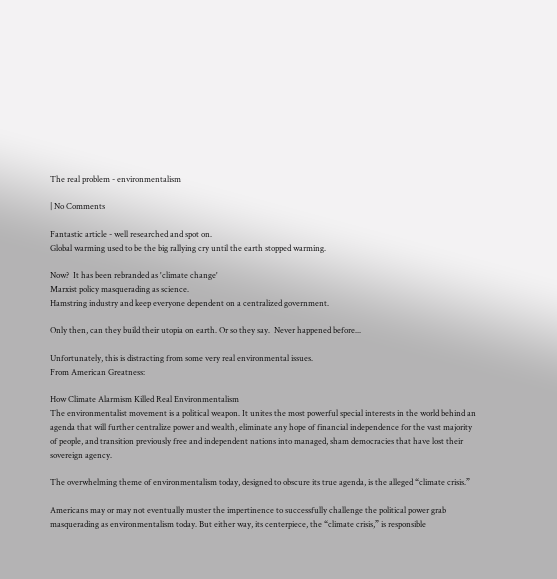The real problem - environmentalism

| No Comments

Fantastic article - well researched and spot on.
Global warming used to be the big rallying cry until the earth stopped warming.

Now?  It has been rebranded as 'climate change'
Marxist policy masquerading as science.
Hamstring industry and keep everyone dependent on a centralized government.

Only then, can they build their utopia on earth. Or so they say.  Never happened before...

Unfortunately, this is distracting from some very real environmental issues.
From American Greatness:

How Climate Alarmism Killed Real Environmentalism
The environmentalist movement is a political weapon. It unites the most powerful special interests in the world behind an agenda that will further centralize power and wealth, eliminate any hope of financial independence for the vast majority of people, and transition previously free and independent nations into managed, sham democracies that have lost their sovereign agency.

The overwhelming theme of environmentalism today, designed to obscure its true agenda, is the alleged “climate crisis.”

Americans may or may not eventually muster the impertinence to successfully challenge the political power grab masquerading as environmentalism today. But either way, its centerpiece, the “climate crisis,” is responsible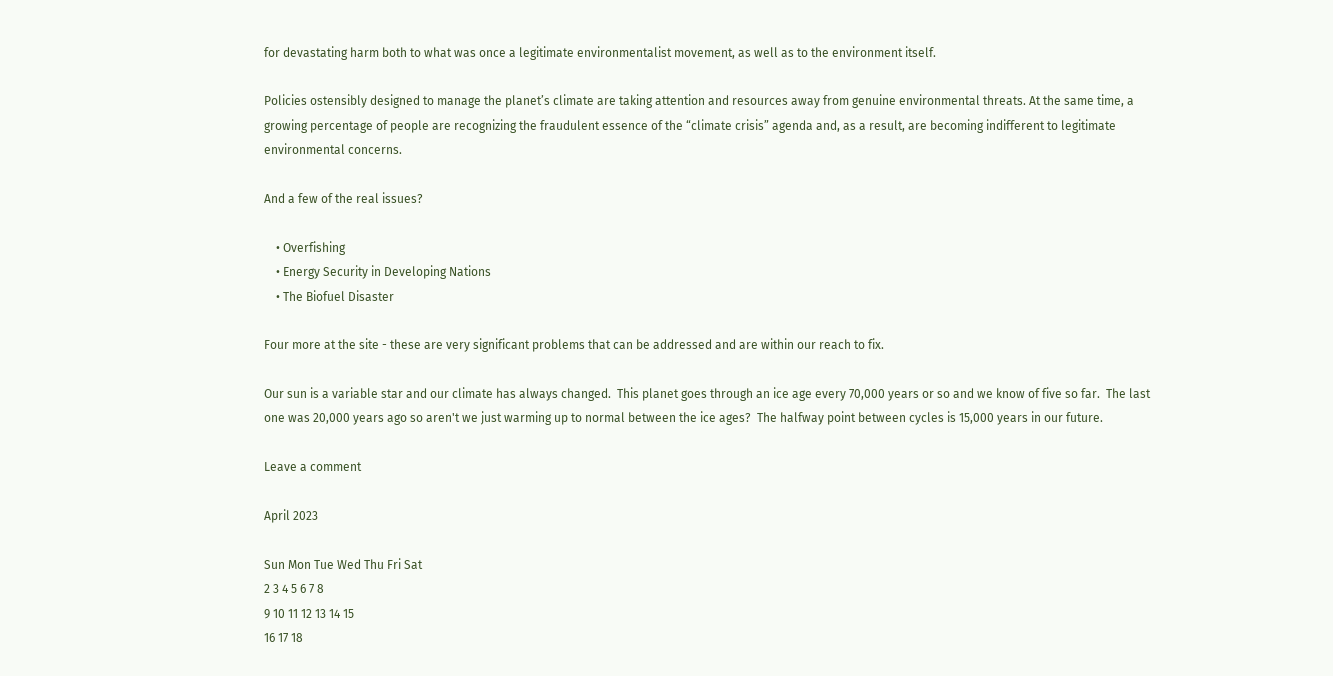for devastating harm both to what was once a legitimate environmentalist movement, as well as to the environment itself.

Policies ostensibly designed to manage the planet’s climate are taking attention and resources away from genuine environmental threats. At the same time, a growing percentage of people are recognizing the fraudulent essence of the “climate crisis” agenda and, as a result, are becoming indifferent to legitimate environmental concerns.

And a few of the real issues?

    • Overfishing
    • Energy Security in Developing Nations
    • The Biofuel Disaster

Four more at the site - these are very significant problems that can be addressed and are within our reach to fix.

Our sun is a variable star and our climate has always changed.  This planet goes through an ice age every 70,000 years or so and we know of five so far.  The last one was 20,000 years ago so aren't we just warming up to normal between the ice ages?  The halfway point between cycles is 15,000 years in our future.

Leave a comment

April 2023

Sun Mon Tue Wed Thu Fri Sat
2 3 4 5 6 7 8
9 10 11 12 13 14 15
16 17 18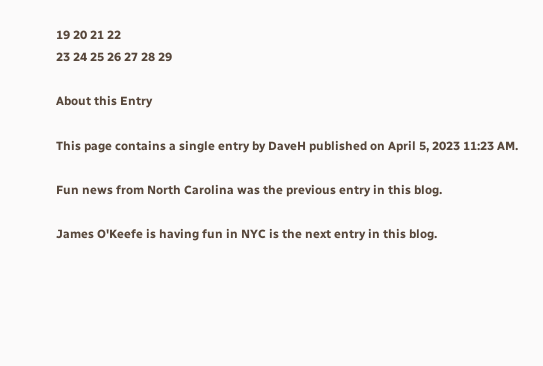19 20 21 22
23 24 25 26 27 28 29

About this Entry

This page contains a single entry by DaveH published on April 5, 2023 11:23 AM.

Fun news from North Carolina was the previous entry in this blog.

James O'Keefe is having fun in NYC is the next entry in this blog.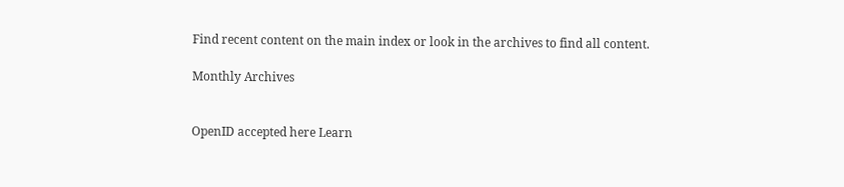Find recent content on the main index or look in the archives to find all content.

Monthly Archives


OpenID accepted here Learn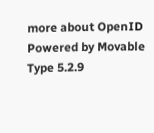more about OpenID
Powered by Movable Type 5.2.9